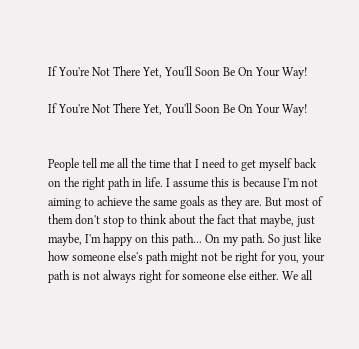If You're Not There Yet, You'll Soon Be On Your Way!

If You're Not There Yet, You'll Soon Be On Your Way!


People tell me all the time that I need to get myself back on the right path in life. I assume this is because I'm not aiming to achieve the same goals as they are. But most of them don't stop to think about the fact that maybe, just maybe, I'm happy on this path... On my path. So just like how someone else's path might not be right for you, your path is not always right for someone else either. We all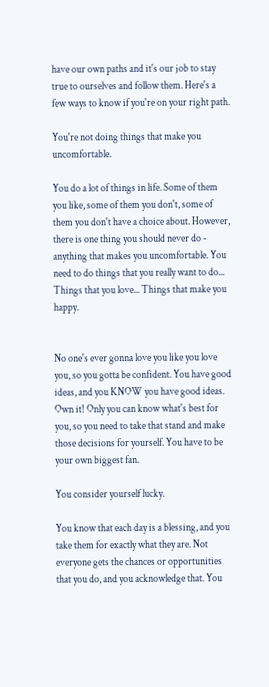have our own paths and it's our job to stay true to ourselves and follow them. Here's a few ways to know if you're on your right path.

You're not doing things that make you uncomfortable.

You do a lot of things in life. Some of them you like, some of them you don't, some of them you don't have a choice about. However, there is one thing you should never do - anything that makes you uncomfortable. You need to do things that you really want to do... Things that you love... Things that make you happy.


No one's ever gonna love you like you love you, so you gotta be confident. You have good ideas, and you KNOW you have good ideas. Own it! Only you can know what's best for you, so you need to take that stand and make those decisions for yourself. You have to be your own biggest fan.

You consider yourself lucky.

You know that each day is a blessing, and you take them for exactly what they are. Not everyone gets the chances or opportunities that you do, and you acknowledge that. You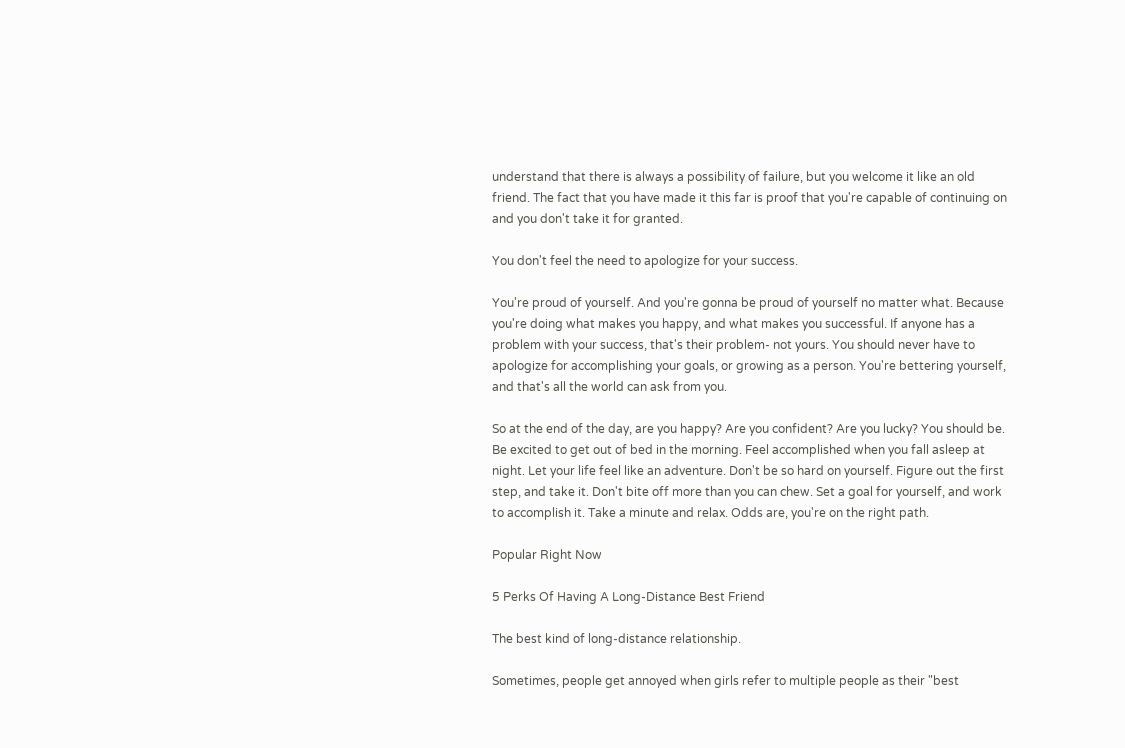understand that there is always a possibility of failure, but you welcome it like an old friend. The fact that you have made it this far is proof that you're capable of continuing on and you don't take it for granted.

You don't feel the need to apologize for your success.

You're proud of yourself. And you're gonna be proud of yourself no matter what. Because you're doing what makes you happy, and what makes you successful. If anyone has a problem with your success, that's their problem- not yours. You should never have to apologize for accomplishing your goals, or growing as a person. You're bettering yourself, and that's all the world can ask from you.

So at the end of the day, are you happy? Are you confident? Are you lucky? You should be. Be excited to get out of bed in the morning. Feel accomplished when you fall asleep at night. Let your life feel like an adventure. Don't be so hard on yourself. Figure out the first step, and take it. Don't bite off more than you can chew. Set a goal for yourself, and work to accomplish it. Take a minute and relax. Odds are, you're on the right path.

Popular Right Now

5 Perks Of Having A Long-Distance Best Friend

The best kind of long-distance relationship.

Sometimes, people get annoyed when girls refer to multiple people as their "best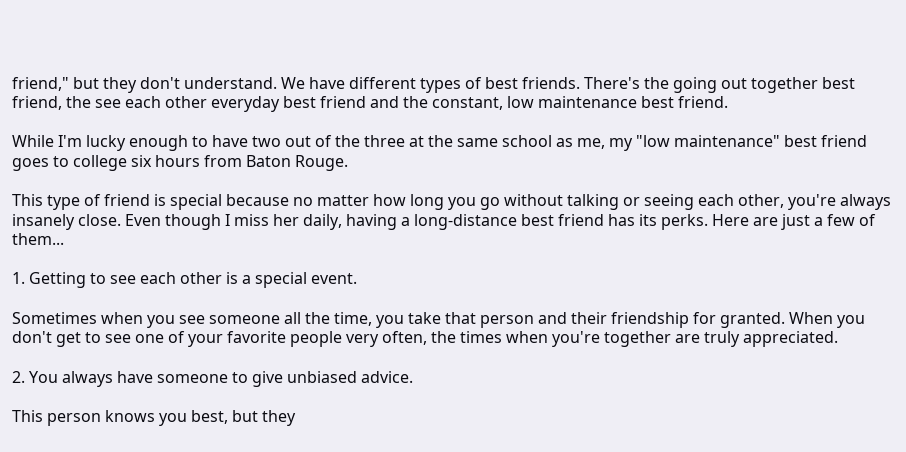friend," but they don't understand. We have different types of best friends. There's the going out together best friend, the see each other everyday best friend and the constant, low maintenance best friend.

While I'm lucky enough to have two out of the three at the same school as me, my "low maintenance" best friend goes to college six hours from Baton Rouge.

This type of friend is special because no matter how long you go without talking or seeing each other, you're always insanely close. Even though I miss her daily, having a long-distance best friend has its perks. Here are just a few of them...

1. Getting to see each other is a special event.

Sometimes when you see someone all the time, you take that person and their friendship for granted. When you don't get to see one of your favorite people very often, the times when you're together are truly appreciated.

2. You always have someone to give unbiased advice.

This person knows you best, but they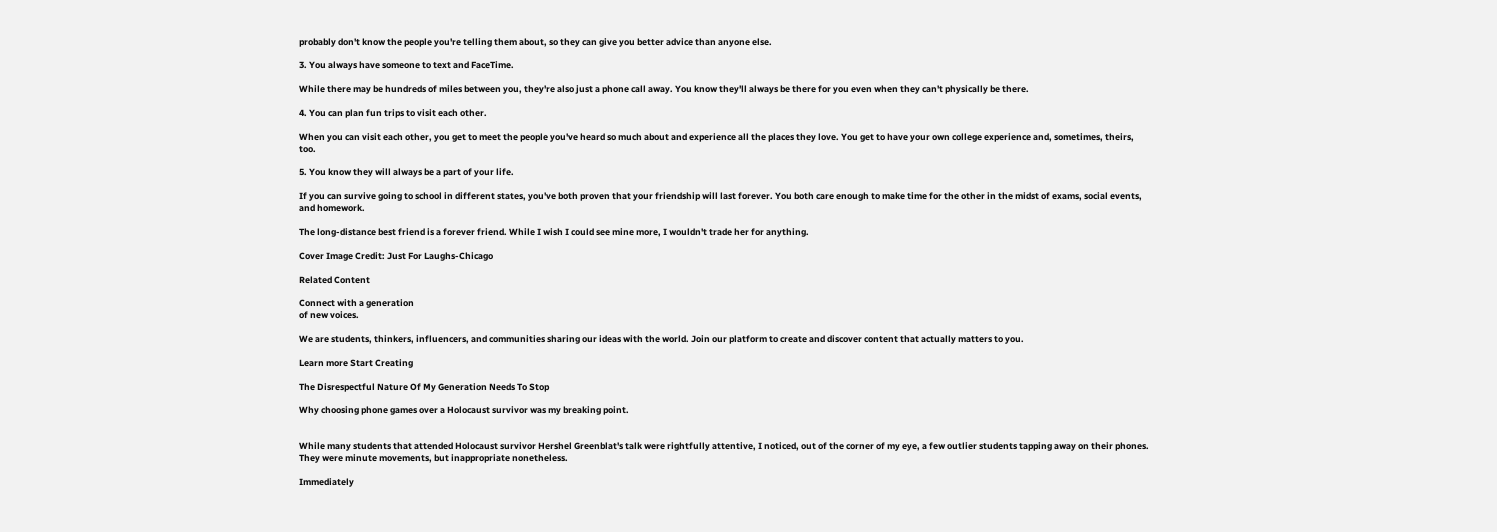probably don't know the people you're telling them about, so they can give you better advice than anyone else.

3. You always have someone to text and FaceTime.

While there may be hundreds of miles between you, they're also just a phone call away. You know they'll always be there for you even when they can't physically be there.

4. You can plan fun trips to visit each other.

When you can visit each other, you get to meet the people you've heard so much about and experience all the places they love. You get to have your own college experience and, sometimes, theirs, too.

5. You know they will always be a part of your life.

If you can survive going to school in different states, you've both proven that your friendship will last forever. You both care enough to make time for the other in the midst of exams, social events, and homework.

The long-distance best friend is a forever friend. While I wish I could see mine more, I wouldn't trade her for anything.

Cover Image Credit: Just For Laughs-Chicago

Related Content

Connect with a generation
of new voices.

We are students, thinkers, influencers, and communities sharing our ideas with the world. Join our platform to create and discover content that actually matters to you.

Learn more Start Creating

The Disrespectful Nature Of My Generation Needs To Stop

Why choosing phone games over a Holocaust survivor was my breaking point.


While many students that attended Holocaust survivor Hershel Greenblat's talk were rightfully attentive, I noticed, out of the corner of my eye, a few outlier students tapping away on their phones. They were minute movements, but inappropriate nonetheless.

Immediately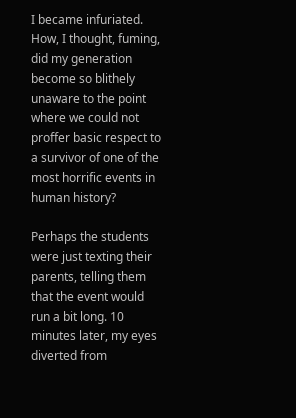I became infuriated. How, I thought, fuming, did my generation become so blithely unaware to the point where we could not proffer basic respect to a survivor of one of the most horrific events in human history?

Perhaps the students were just texting their parents, telling them that the event would run a bit long. 10 minutes later, my eyes diverted from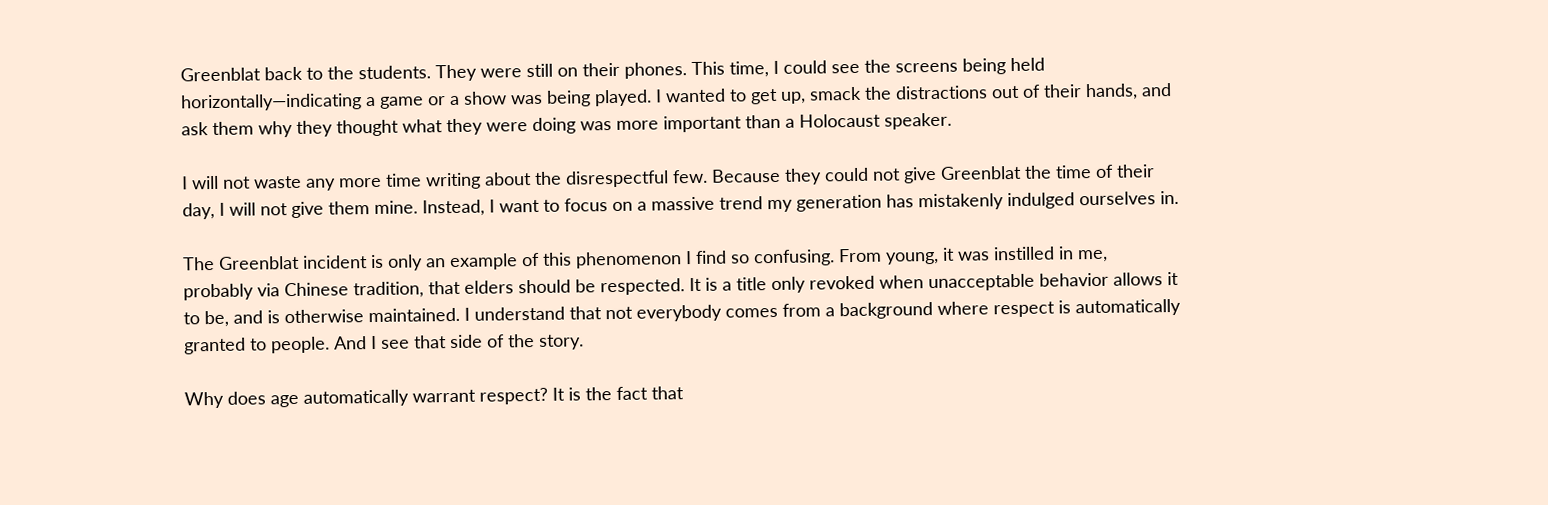Greenblat back to the students. They were still on their phones. This time, I could see the screens being held horizontally—indicating a game or a show was being played. I wanted to get up, smack the distractions out of their hands, and ask them why they thought what they were doing was more important than a Holocaust speaker.

I will not waste any more time writing about the disrespectful few. Because they could not give Greenblat the time of their day, I will not give them mine. Instead, I want to focus on a massive trend my generation has mistakenly indulged ourselves in.

The Greenblat incident is only an example of this phenomenon I find so confusing. From young, it was instilled in me, probably via Chinese tradition, that elders should be respected. It is a title only revoked when unacceptable behavior allows it to be, and is otherwise maintained. I understand that not everybody comes from a background where respect is automatically granted to people. And I see that side of the story.

Why does age automatically warrant respect? It is the fact that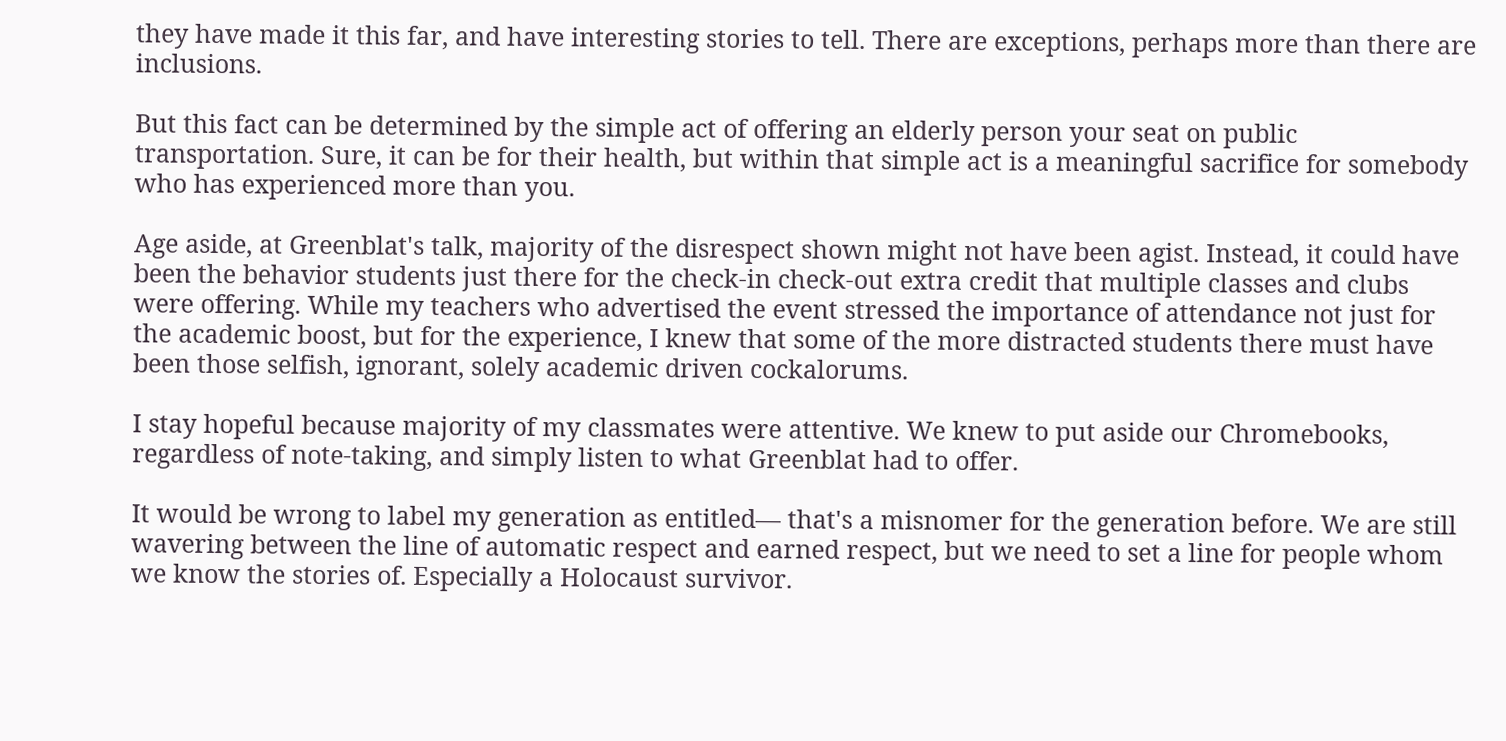they have made it this far, and have interesting stories to tell. There are exceptions, perhaps more than there are inclusions.

But this fact can be determined by the simple act of offering an elderly person your seat on public transportation. Sure, it can be for their health, but within that simple act is a meaningful sacrifice for somebody who has experienced more than you.

Age aside, at Greenblat's talk, majority of the disrespect shown might not have been agist. Instead, it could have been the behavior students just there for the check-in check-out extra credit that multiple classes and clubs were offering. While my teachers who advertised the event stressed the importance of attendance not just for the academic boost, but for the experience, I knew that some of the more distracted students there must have been those selfish, ignorant, solely academic driven cockalorums.

I stay hopeful because majority of my classmates were attentive. We knew to put aside our Chromebooks, regardless of note-taking, and simply listen to what Greenblat had to offer.

It would be wrong to label my generation as entitled— that's a misnomer for the generation before. We are still wavering between the line of automatic respect and earned respect, but we need to set a line for people whom we know the stories of. Especially a Holocaust survivor.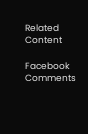Related Content

Facebook Comments